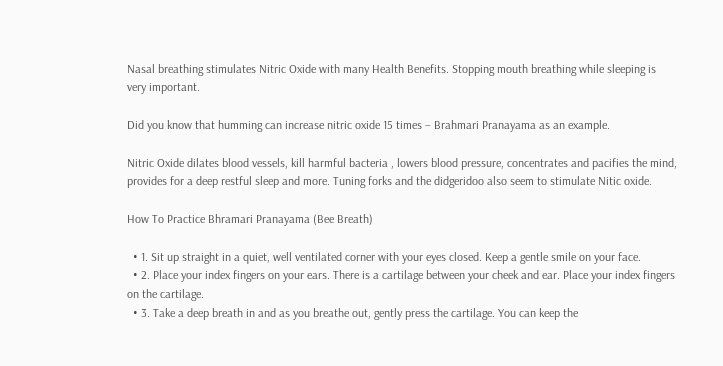Nasal breathing stimulates Nitric Oxide with many Health Benefits. Stopping mouth breathing while sleeping is very important.

Did you know that humming can increase nitric oxide 15 times – Brahmari Pranayama as an example.

Nitric Oxide dilates blood vessels, kill harmful bacteria , lowers blood pressure, concentrates and pacifies the mind, provides for a deep restful sleep and more. Tuning forks and the didgeridoo also seem to stimulate Nitic oxide.

How To Practice Bhramari Pranayama (Bee Breath)

  • 1. Sit up straight in a quiet, well ventilated corner with your eyes closed. Keep a gentle smile on your face.
  • 2. Place your index fingers on your ears. There is a cartilage between your cheek and ear. Place your index fingers on the cartilage.
  • 3. Take a deep breath in and as you breathe out, gently press the cartilage. You can keep the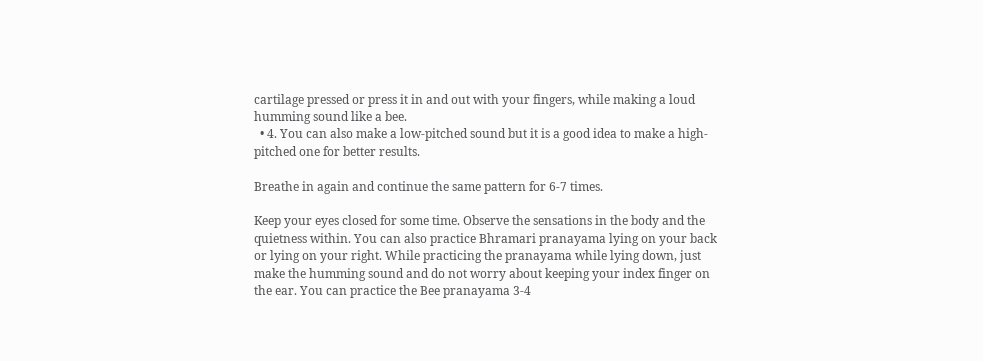cartilage pressed or press it in and out with your fingers, while making a loud humming sound like a bee.
  • 4. You can also make a low-pitched sound but it is a good idea to make a high-pitched one for better results.

Breathe in again and continue the same pattern for 6-7 times.

Keep your eyes closed for some time. Observe the sensations in the body and the quietness within. You can also practice Bhramari pranayama lying on your back or lying on your right. While practicing the pranayama while lying down, just make the humming sound and do not worry about keeping your index finger on the ear. You can practice the Bee pranayama 3-4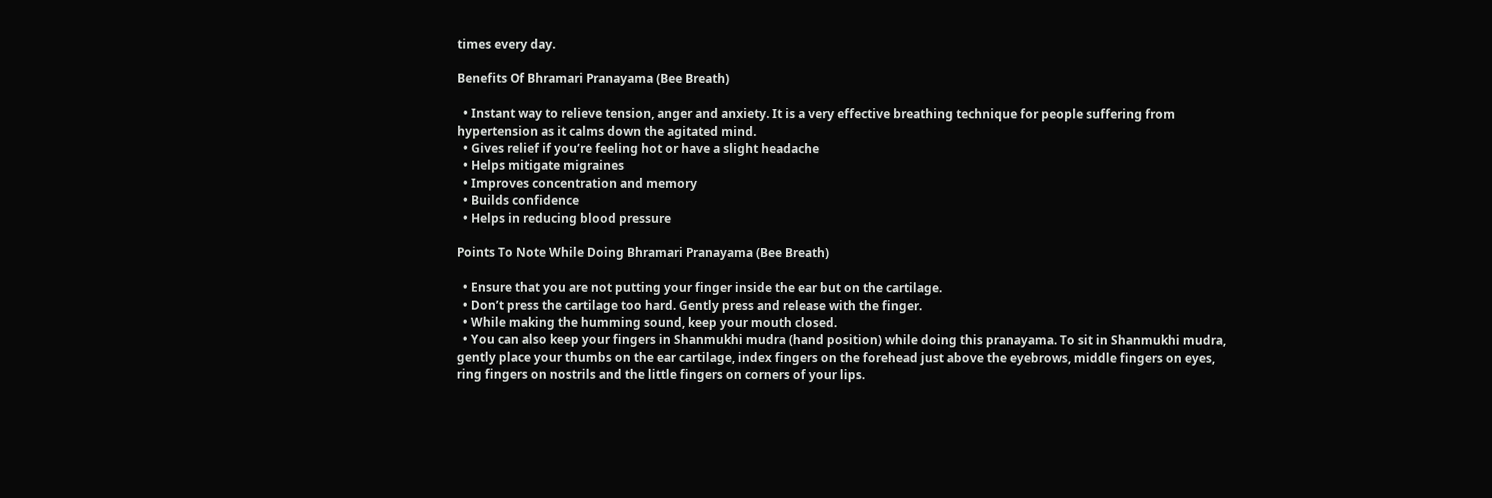times every day.

Benefits Of Bhramari Pranayama (Bee Breath)

  • Instant way to relieve tension, anger and anxiety. It is a very effective breathing technique for people suffering from hypertension as it calms down the agitated mind.
  • Gives relief if you’re feeling hot or have a slight headache
  • Helps mitigate migraines
  • Improves concentration and memory
  • Builds confidence
  • Helps in reducing blood pressure

Points To Note While Doing Bhramari Pranayama (Bee Breath)

  • Ensure that you are not putting your finger inside the ear but on the cartilage.
  • Don’t press the cartilage too hard. Gently press and release with the finger.
  • While making the humming sound, keep your mouth closed.
  • You can also keep your fingers in Shanmukhi mudra (hand position) while doing this pranayama. To sit in Shanmukhi mudra, gently place your thumbs on the ear cartilage, index fingers on the forehead just above the eyebrows, middle fingers on eyes, ring fingers on nostrils and the little fingers on corners of your lips.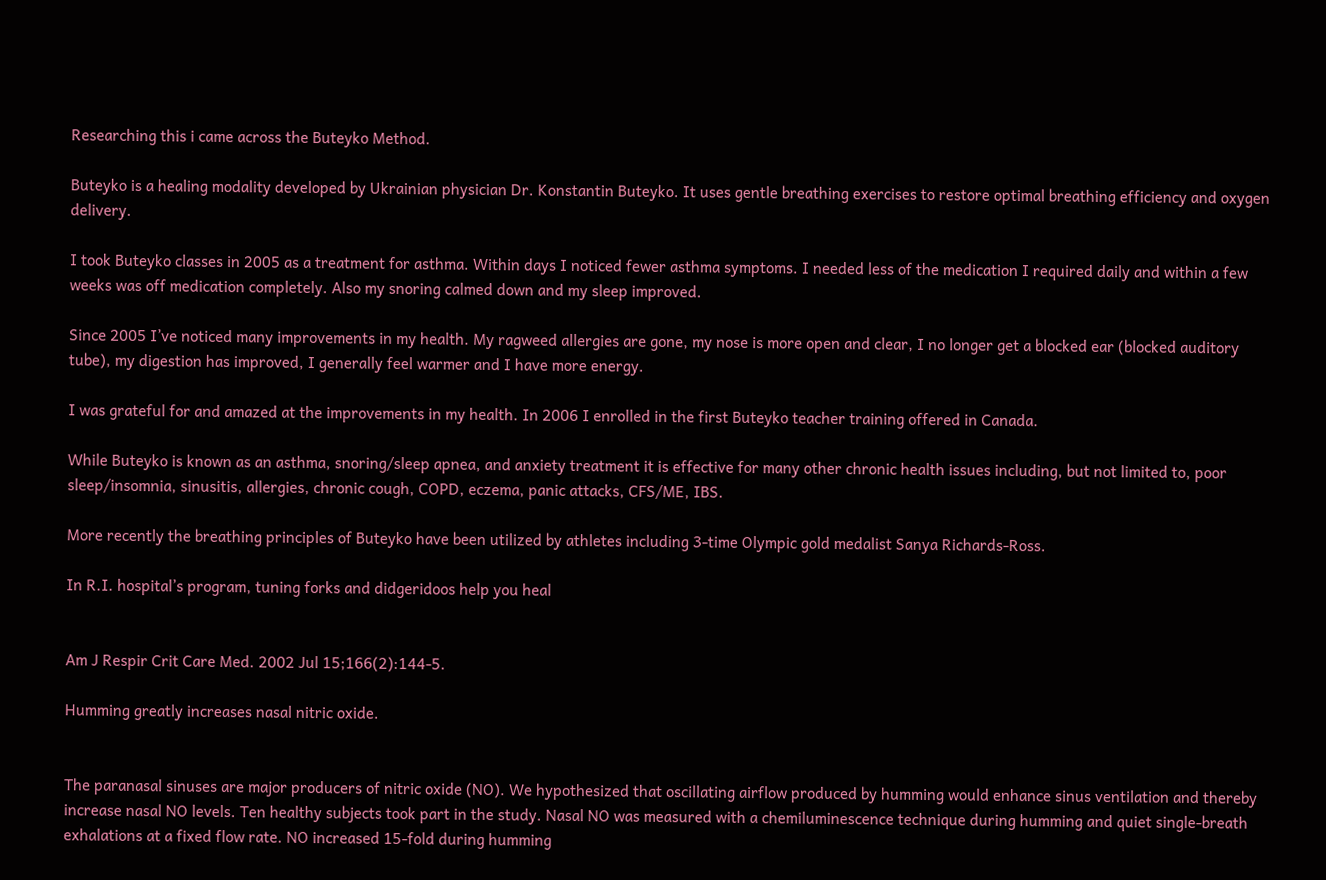Researching this i came across the Buteyko Method.

Buteyko is a healing modality developed by Ukrainian physician Dr. Konstantin Buteyko. It uses gentle breathing exercises to restore optimal breathing efficiency and oxygen delivery.

I took Buteyko classes in 2005 as a treatment for asthma. Within days I noticed fewer asthma symptoms. I needed less of the medication I required daily and within a few weeks was off medication completely. Also my snoring calmed down and my sleep improved.

Since 2005 I’ve noticed many improvements in my health. My ragweed allergies are gone, my nose is more open and clear, I no longer get a blocked ear (blocked auditory tube), my digestion has improved, I generally feel warmer and I have more energy.

I was grateful for and amazed at the improvements in my health. In 2006 I enrolled in the first Buteyko teacher training offered in Canada.

While Buteyko is known as an asthma, snoring/sleep apnea, and anxiety treatment it is effective for many other chronic health issues including, but not limited to, poor sleep/insomnia, sinusitis, allergies, chronic cough, COPD, eczema, panic attacks, CFS/ME, IBS.

More recently the breathing principles of Buteyko have been utilized by athletes including 3-time Olympic gold medalist Sanya Richards-Ross.

In R.I. hospital’s program, tuning forks and didgeridoos help you heal


Am J Respir Crit Care Med. 2002 Jul 15;166(2):144-5.

Humming greatly increases nasal nitric oxide.


The paranasal sinuses are major producers of nitric oxide (NO). We hypothesized that oscillating airflow produced by humming would enhance sinus ventilation and thereby increase nasal NO levels. Ten healthy subjects took part in the study. Nasal NO was measured with a chemiluminescence technique during humming and quiet single-breath exhalations at a fixed flow rate. NO increased 15-fold during humming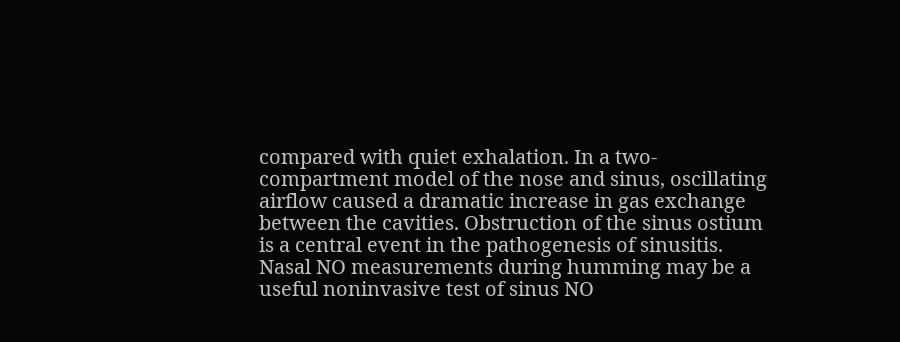compared with quiet exhalation. In a two-compartment model of the nose and sinus, oscillating airflow caused a dramatic increase in gas exchange between the cavities. Obstruction of the sinus ostium is a central event in the pathogenesis of sinusitis. Nasal NO measurements during humming may be a useful noninvasive test of sinus NO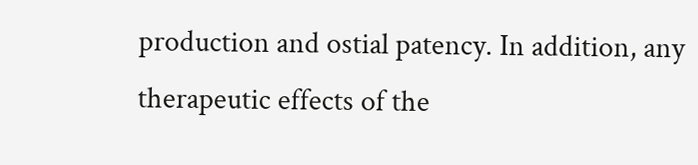production and ostial patency. In addition, any therapeutic effects of the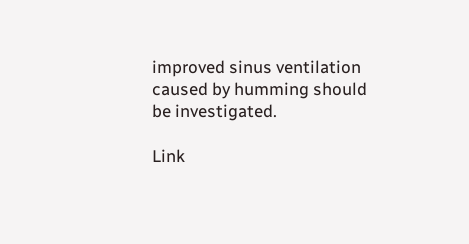improved sinus ventilation caused by humming should be investigated.

Link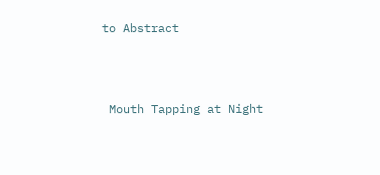to Abstract



 Mouth Tapping at Night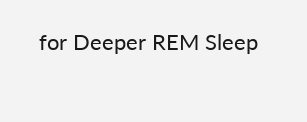for Deeper REM Sleep